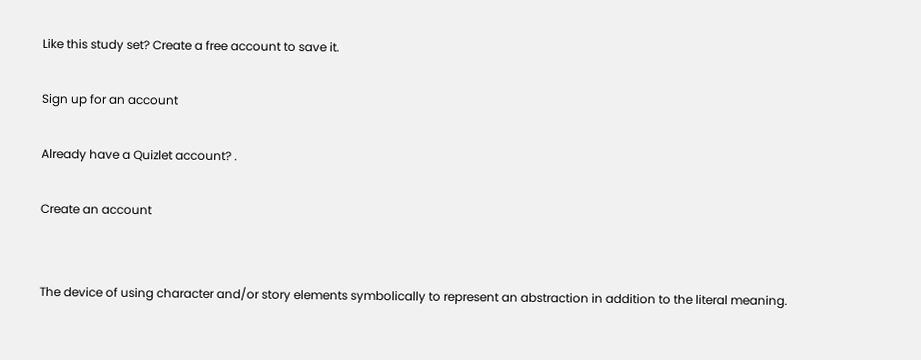Like this study set? Create a free account to save it.

Sign up for an account

Already have a Quizlet account? .

Create an account


The device of using character and/or story elements symbolically to represent an abstraction in addition to the literal meaning.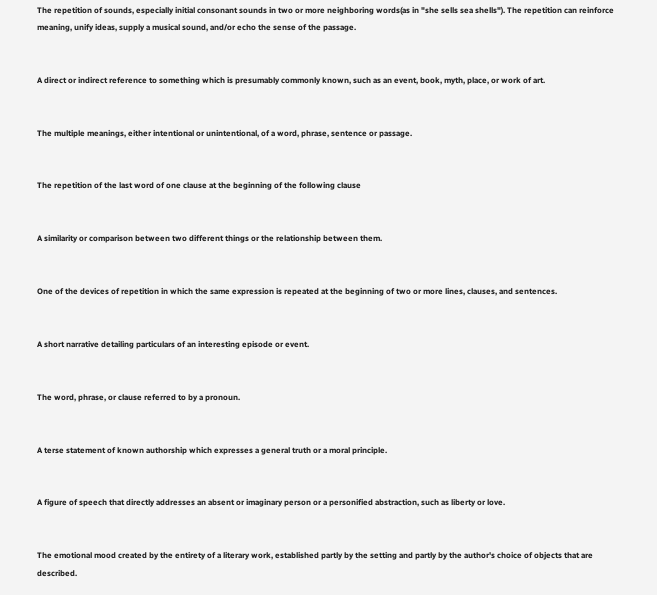The repetition of sounds, especially initial consonant sounds in two or more neighboring words(as in "she sells sea shells"). The repetition can reinforce meaning, unify ideas, supply a musical sound, and/or echo the sense of the passage.


A direct or indirect reference to something which is presumably commonly known, such as an event, book, myth, place, or work of art.


The multiple meanings, either intentional or unintentional, of a word, phrase, sentence or passage.


The repetition of the last word of one clause at the beginning of the following clause


A similarity or comparison between two different things or the relationship between them.


One of the devices of repetition in which the same expression is repeated at the beginning of two or more lines, clauses, and sentences.


A short narrative detailing particulars of an interesting episode or event.


The word, phrase, or clause referred to by a pronoun.


A terse statement of known authorship which expresses a general truth or a moral principle.


A figure of speech that directly addresses an absent or imaginary person or a personified abstraction, such as liberty or love.


The emotional mood created by the entirety of a literary work, established partly by the setting and partly by the author's choice of objects that are described.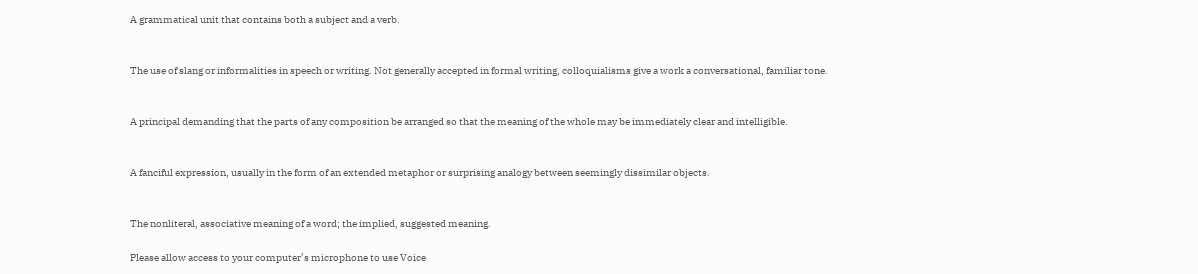A grammatical unit that contains both a subject and a verb.


The use of slang or informalities in speech or writing. Not generally accepted in formal writing, colloquialisms give a work a conversational, familiar tone.


A principal demanding that the parts of any composition be arranged so that the meaning of the whole may be immediately clear and intelligible.


A fanciful expression, usually in the form of an extended metaphor or surprising analogy between seemingly dissimilar objects.


The nonliteral, associative meaning of a word; the implied, suggested meaning.

Please allow access to your computer’s microphone to use Voice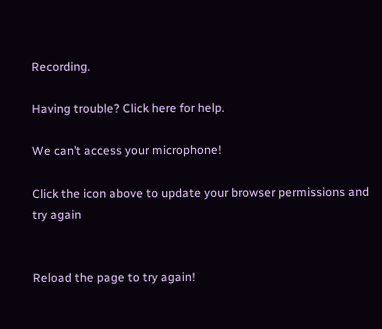Recording.

Having trouble? Click here for help.

We can’t access your microphone!

Click the icon above to update your browser permissions and try again


Reload the page to try again!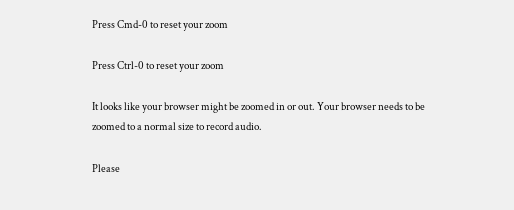Press Cmd-0 to reset your zoom

Press Ctrl-0 to reset your zoom

It looks like your browser might be zoomed in or out. Your browser needs to be zoomed to a normal size to record audio.

Please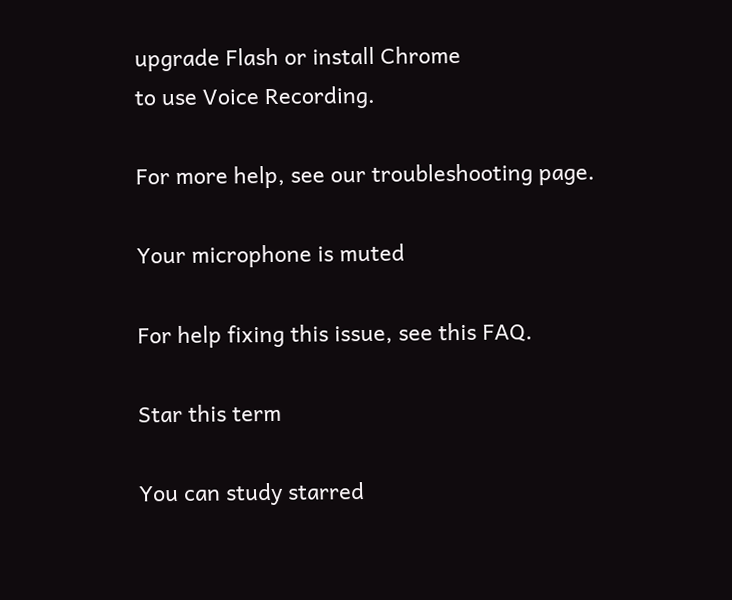upgrade Flash or install Chrome
to use Voice Recording.

For more help, see our troubleshooting page.

Your microphone is muted

For help fixing this issue, see this FAQ.

Star this term

You can study starred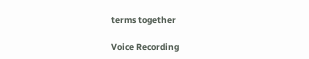terms together

Voice Recording